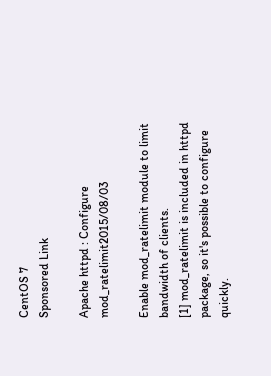CentOS 7
Sponsored Link

Apache httpd : Configure mod_ratelimit2015/08/03

Enable mod_ratelimit module to limit bandwidth of clients.
[1] mod_ratelimit is included in httpd package, so it's possible to configure quickly.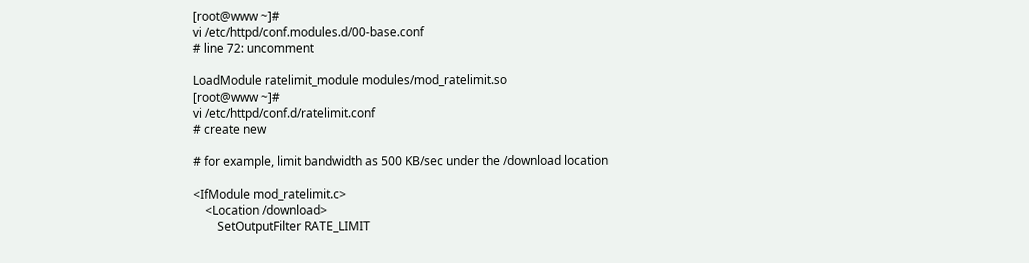[root@www ~]#
vi /etc/httpd/conf.modules.d/00-base.conf
# line 72: uncomment

LoadModule ratelimit_module modules/mod_ratelimit.so
[root@www ~]#
vi /etc/httpd/conf.d/ratelimit.conf
# create new

# for example, limit bandwidth as 500 KB/sec under the /download location

<IfModule mod_ratelimit.c>
    <Location /download>
        SetOutputFilter RATE_LIMIT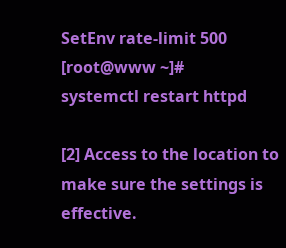SetEnv rate-limit 500
[root@www ~]#
systemctl restart httpd

[2] Access to the location to make sure the settings is effective.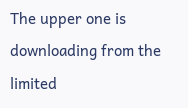The upper one is downloading from the limited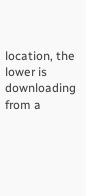location, the lower is downloading from a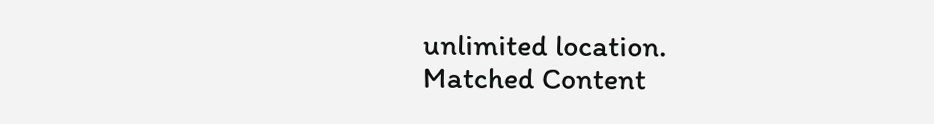unlimited location.
Matched Content